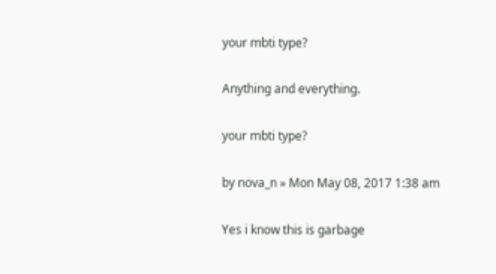your mbti type?

Anything and everything.

your mbti type?

by nova_n » Mon May 08, 2017 1:38 am

Yes i know this is garbage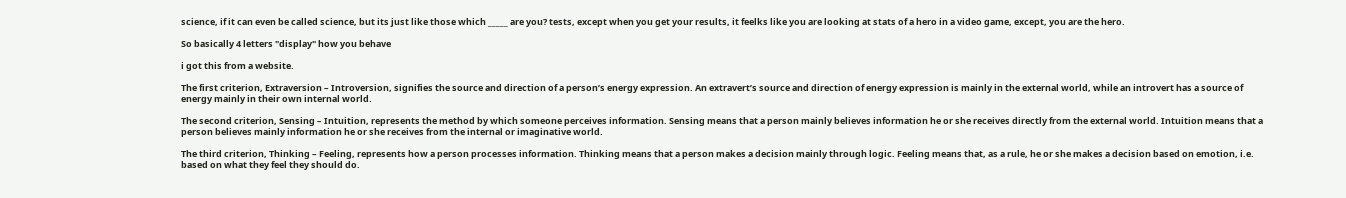science, if it can even be called science, but its just like those which _____ are you? tests, except when you get your results, it feelks like you are looking at stats of a hero in a video game, except, you are the hero.

So basically 4 letters "display" how you behave

i got this from a website.

The first criterion, Extraversion – Introversion, signifies the source and direction of a person’s energy expression. An extravert’s source and direction of energy expression is mainly in the external world, while an introvert has a source of energy mainly in their own internal world.

The second criterion, Sensing – Intuition, represents the method by which someone perceives information. Sensing means that a person mainly believes information he or she receives directly from the external world. Intuition means that a person believes mainly information he or she receives from the internal or imaginative world.

The third criterion, Thinking – Feeling, represents how a person processes information. Thinking means that a person makes a decision mainly through logic. Feeling means that, as a rule, he or she makes a decision based on emotion, i.e. based on what they feel they should do.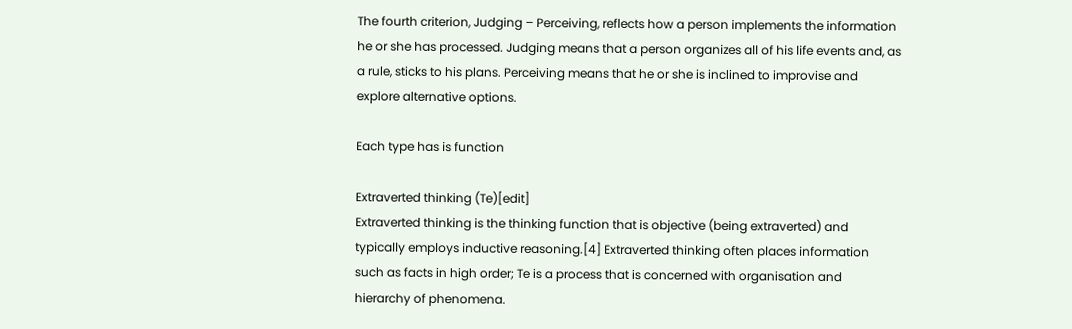The fourth criterion, Judging – Perceiving, reflects how a person implements the information he or she has processed. Judging means that a person organizes all of his life events and, as a rule, sticks to his plans. Perceiving means that he or she is inclined to improvise and explore alternative options.

Each type has is function

Extraverted thinking (Te)[edit]
Extraverted thinking is the thinking function that is objective (being extraverted) and typically employs inductive reasoning.[4] Extraverted thinking often places information such as facts in high order; Te is a process that is concerned with organisation and hierarchy of phenomena.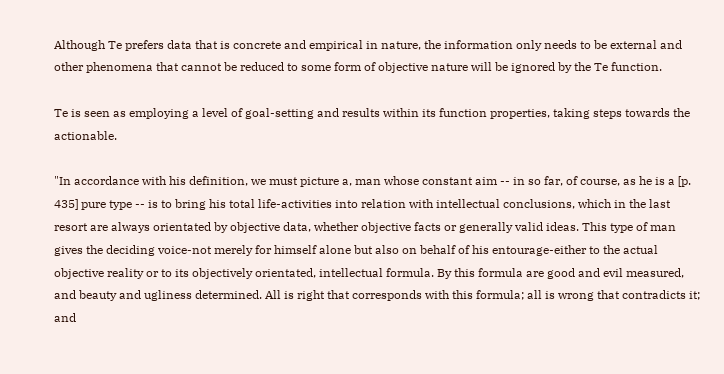Although Te prefers data that is concrete and empirical in nature, the information only needs to be external and other phenomena that cannot be reduced to some form of objective nature will be ignored by the Te function.

Te is seen as employing a level of goal-setting and results within its function properties, taking steps towards the actionable.

"In accordance with his definition, we must picture a, man whose constant aim -- in so far, of course, as he is a [p. 435] pure type -- is to bring his total life-activities into relation with intellectual conclusions, which in the last resort are always orientated by objective data, whether objective facts or generally valid ideas. This type of man gives the deciding voice-not merely for himself alone but also on behalf of his entourage-either to the actual objective reality or to its objectively orientated, intellectual formula. By this formula are good and evil measured, and beauty and ugliness determined. All is right that corresponds with this formula; all is wrong that contradicts it; and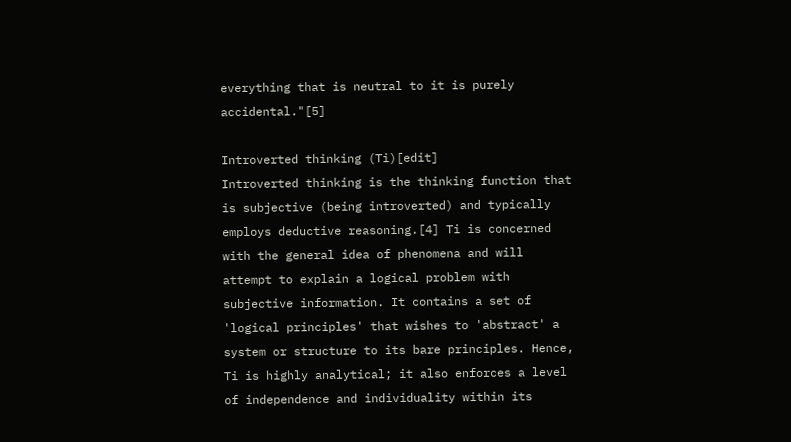everything that is neutral to it is purely accidental."[5]

Introverted thinking (Ti)[edit]
Introverted thinking is the thinking function that is subjective (being introverted) and typically employs deductive reasoning.[4] Ti is concerned with the general idea of phenomena and will attempt to explain a logical problem with subjective information. It contains a set of 'logical principles' that wishes to 'abstract' a system or structure to its bare principles. Hence, Ti is highly analytical; it also enforces a level of independence and individuality within its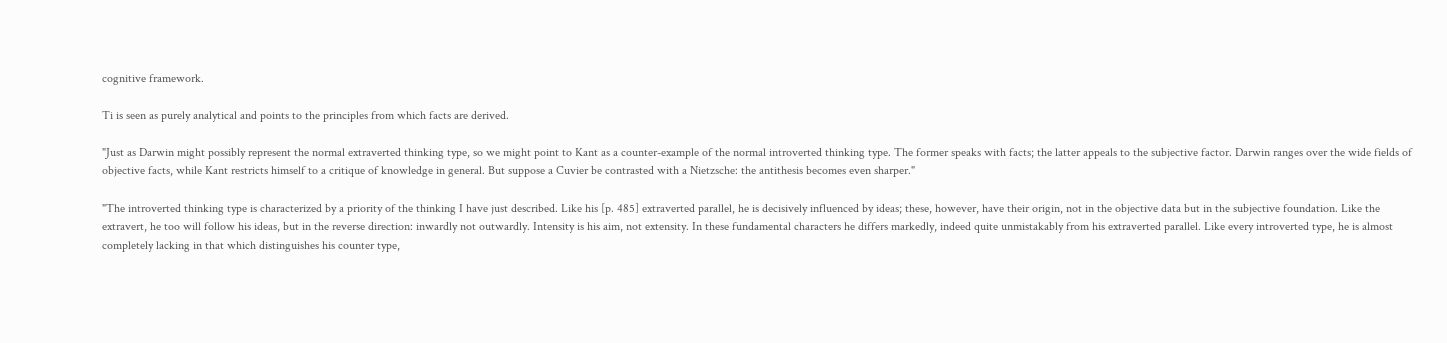cognitive framework.

Ti is seen as purely analytical and points to the principles from which facts are derived.

"Just as Darwin might possibly represent the normal extraverted thinking type, so we might point to Kant as a counter-example of the normal introverted thinking type. The former speaks with facts; the latter appeals to the subjective factor. Darwin ranges over the wide fields of objective facts, while Kant restricts himself to a critique of knowledge in general. But suppose a Cuvier be contrasted with a Nietzsche: the antithesis becomes even sharper."

"The introverted thinking type is characterized by a priority of the thinking I have just described. Like his [p. 485] extraverted parallel, he is decisively influenced by ideas; these, however, have their origin, not in the objective data but in the subjective foundation. Like the extravert, he too will follow his ideas, but in the reverse direction: inwardly not outwardly. Intensity is his aim, not extensity. In these fundamental characters he differs markedly, indeed quite unmistakably from his extraverted parallel. Like every introverted type, he is almost completely lacking in that which distinguishes his counter type,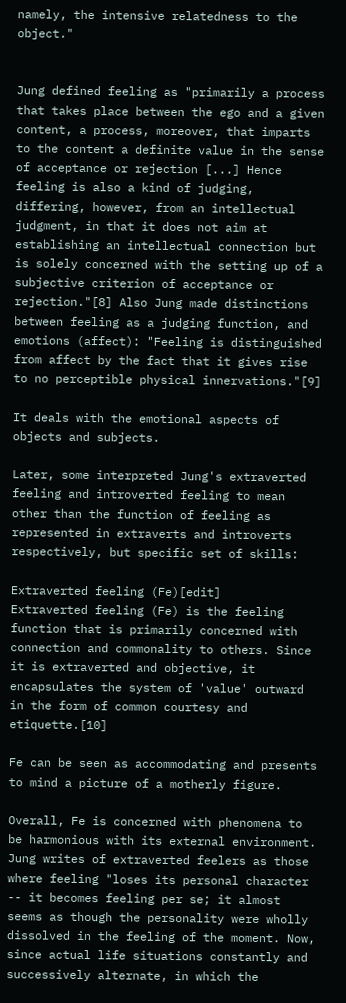namely, the intensive relatedness to the object."


Jung defined feeling as "primarily a process that takes place between the ego and a given content, a process, moreover, that imparts to the content a definite value in the sense of acceptance or rejection [...] Hence feeling is also a kind of judging, differing, however, from an intellectual judgment, in that it does not aim at establishing an intellectual connection but is solely concerned with the setting up of a subjective criterion of acceptance or rejection."[8] Also Jung made distinctions between feeling as a judging function, and emotions (affect): "Feeling is distinguished from affect by the fact that it gives rise to no perceptible physical innervations."[9]

It deals with the emotional aspects of objects and subjects.

Later, some interpreted Jung's extraverted feeling and introverted feeling to mean other than the function of feeling as represented in extraverts and introverts respectively, but specific set of skills:

Extraverted feeling (Fe)[edit]
Extraverted feeling (Fe) is the feeling function that is primarily concerned with connection and commonality to others. Since it is extraverted and objective, it encapsulates the system of 'value' outward in the form of common courtesy and etiquette.[10]

Fe can be seen as accommodating and presents to mind a picture of a motherly figure.

Overall, Fe is concerned with phenomena to be harmonious with its external environment. Jung writes of extraverted feelers as those where feeling "loses its personal character -- it becomes feeling per se; it almost seems as though the personality were wholly dissolved in the feeling of the moment. Now, since actual life situations constantly and successively alternate, in which the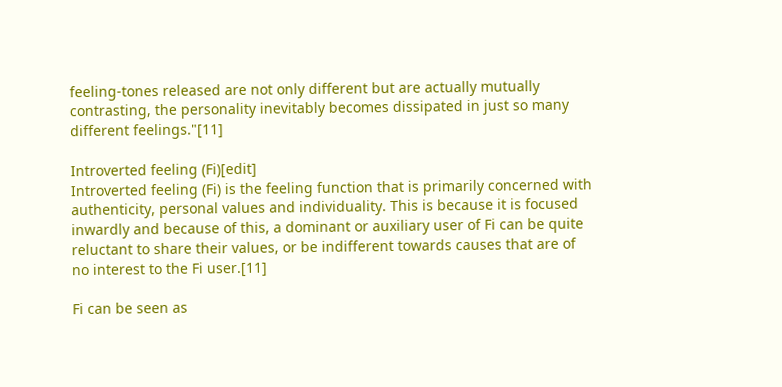feeling-tones released are not only different but are actually mutually contrasting, the personality inevitably becomes dissipated in just so many different feelings."[11]

Introverted feeling (Fi)[edit]
Introverted feeling (Fi) is the feeling function that is primarily concerned with authenticity, personal values and individuality. This is because it is focused inwardly and because of this, a dominant or auxiliary user of Fi can be quite reluctant to share their values, or be indifferent towards causes that are of no interest to the Fi user.[11]

Fi can be seen as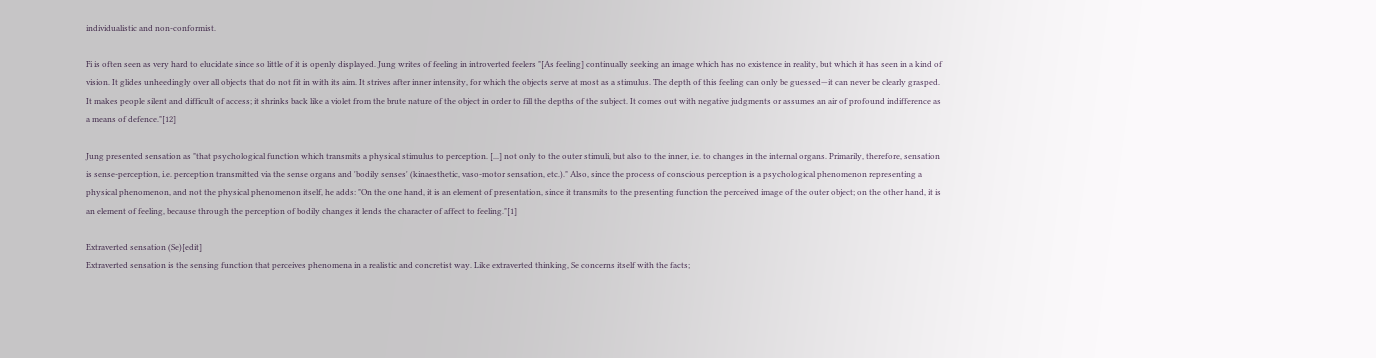individualistic and non-conformist.

Fi is often seen as very hard to elucidate since so little of it is openly displayed. Jung writes of feeling in introverted feelers "[As feeling] continually seeking an image which has no existence in reality, but which it has seen in a kind of vision. It glides unheedingly over all objects that do not fit in with its aim. It strives after inner intensity, for which the objects serve at most as a stimulus. The depth of this feeling can only be guessed—it can never be clearly grasped. It makes people silent and difficult of access; it shrinks back like a violet from the brute nature of the object in order to fill the depths of the subject. It comes out with negative judgments or assumes an air of profound indifference as a means of defence."[12]

Jung presented sensation as "that psychological function which transmits a physical stimulus to perception. [...] not only to the outer stimuli, but also to the inner, i.e. to changes in the internal organs. Primarily, therefore, sensation is sense-perception, i.e. perception transmitted via the sense organs and 'bodily senses' (kinaesthetic, vaso-motor sensation, etc.)." Also, since the process of conscious perception is a psychological phenomenon representing a physical phenomenon, and not the physical phenomenon itself, he adds: "On the one hand, it is an element of presentation, since it transmits to the presenting function the perceived image of the outer object; on the other hand, it is an element of feeling, because through the perception of bodily changes it lends the character of affect to feeling."[1]

Extraverted sensation (Se)[edit]
Extraverted sensation is the sensing function that perceives phenomena in a realistic and concretist way. Like extraverted thinking, Se concerns itself with the facts;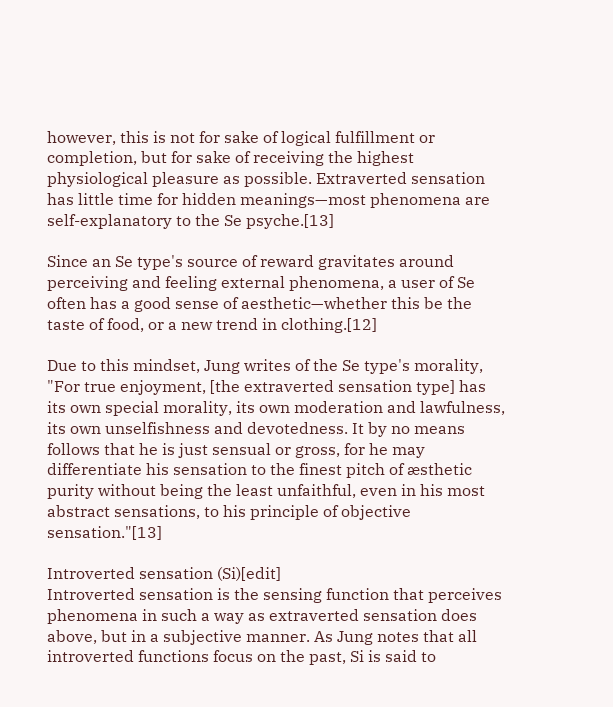however, this is not for sake of logical fulfillment or completion, but for sake of receiving the highest physiological pleasure as possible. Extraverted sensation has little time for hidden meanings—most phenomena are self-explanatory to the Se psyche.[13]

Since an Se type's source of reward gravitates around perceiving and feeling external phenomena, a user of Se often has a good sense of aesthetic—whether this be the taste of food, or a new trend in clothing.[12]

Due to this mindset, Jung writes of the Se type's morality, "For true enjoyment, [the extraverted sensation type] has its own special morality, its own moderation and lawfulness, its own unselfishness and devotedness. It by no means follows that he is just sensual or gross, for he may differentiate his sensation to the finest pitch of æsthetic purity without being the least unfaithful, even in his most abstract sensations, to his principle of objective sensation."[13]

Introverted sensation (Si)[edit]
Introverted sensation is the sensing function that perceives phenomena in such a way as extraverted sensation does above, but in a subjective manner. As Jung notes that all introverted functions focus on the past, Si is said to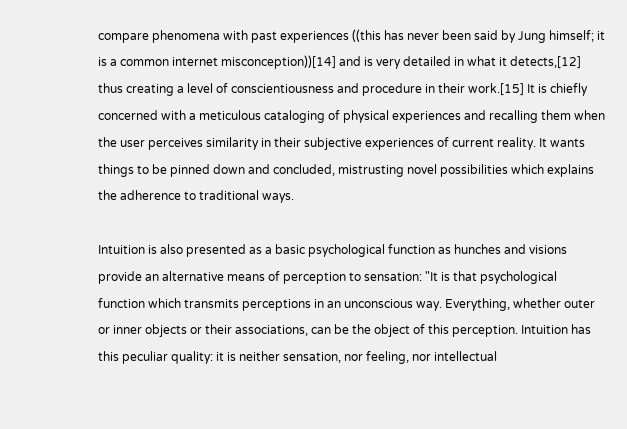compare phenomena with past experiences ((this has never been said by Jung himself; it is a common internet misconception))[14] and is very detailed in what it detects,[12] thus creating a level of conscientiousness and procedure in their work.[15] It is chiefly concerned with a meticulous cataloging of physical experiences and recalling them when the user perceives similarity in their subjective experiences of current reality. It wants things to be pinned down and concluded, mistrusting novel possibilities which explains the adherence to traditional ways.

Intuition is also presented as a basic psychological function as hunches and visions provide an alternative means of perception to sensation: "It is that psychological function which transmits perceptions in an unconscious way. Everything, whether outer or inner objects or their associations, can be the object of this perception. Intuition has this peculiar quality: it is neither sensation, nor feeling, nor intellectual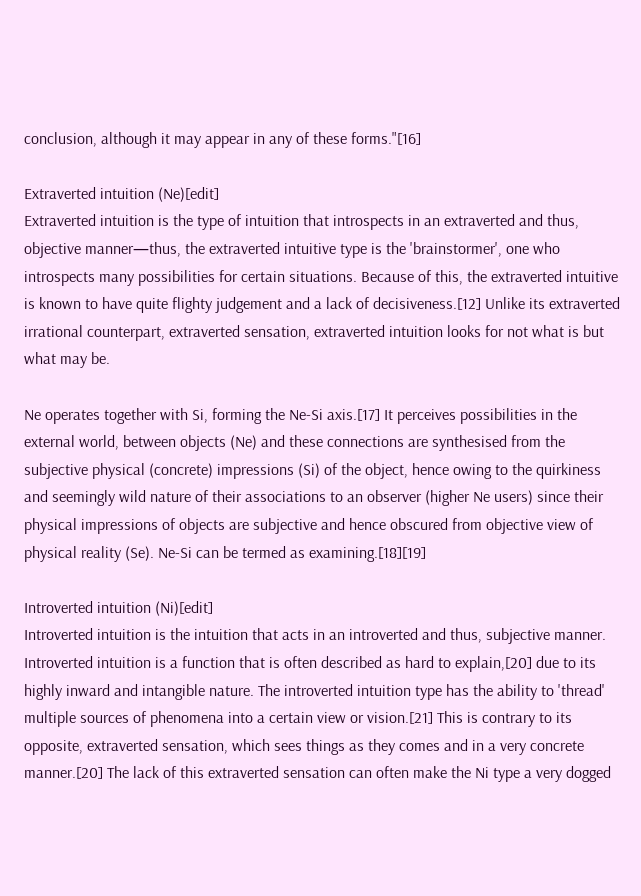conclusion, although it may appear in any of these forms."[16]

Extraverted intuition (Ne)[edit]
Extraverted intuition is the type of intuition that introspects in an extraverted and thus, objective manner—thus, the extraverted intuitive type is the 'brainstormer', one who introspects many possibilities for certain situations. Because of this, the extraverted intuitive is known to have quite flighty judgement and a lack of decisiveness.[12] Unlike its extraverted irrational counterpart, extraverted sensation, extraverted intuition looks for not what is but what may be.

Ne operates together with Si, forming the Ne-Si axis.[17] It perceives possibilities in the external world, between objects (Ne) and these connections are synthesised from the subjective physical (concrete) impressions (Si) of the object, hence owing to the quirkiness and seemingly wild nature of their associations to an observer (higher Ne users) since their physical impressions of objects are subjective and hence obscured from objective view of physical reality (Se). Ne-Si can be termed as examining.[18][19]

Introverted intuition (Ni)[edit]
Introverted intuition is the intuition that acts in an introverted and thus, subjective manner. Introverted intuition is a function that is often described as hard to explain,[20] due to its highly inward and intangible nature. The introverted intuition type has the ability to 'thread' multiple sources of phenomena into a certain view or vision.[21] This is contrary to its opposite, extraverted sensation, which sees things as they comes and in a very concrete manner.[20] The lack of this extraverted sensation can often make the Ni type a very dogged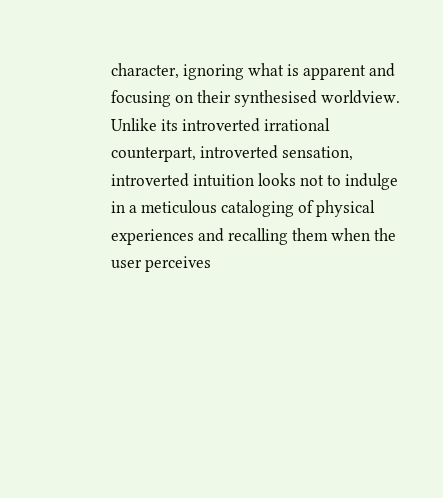character, ignoring what is apparent and focusing on their synthesised worldview. Unlike its introverted irrational counterpart, introverted sensation, introverted intuition looks not to indulge in a meticulous cataloging of physical experiences and recalling them when the user perceives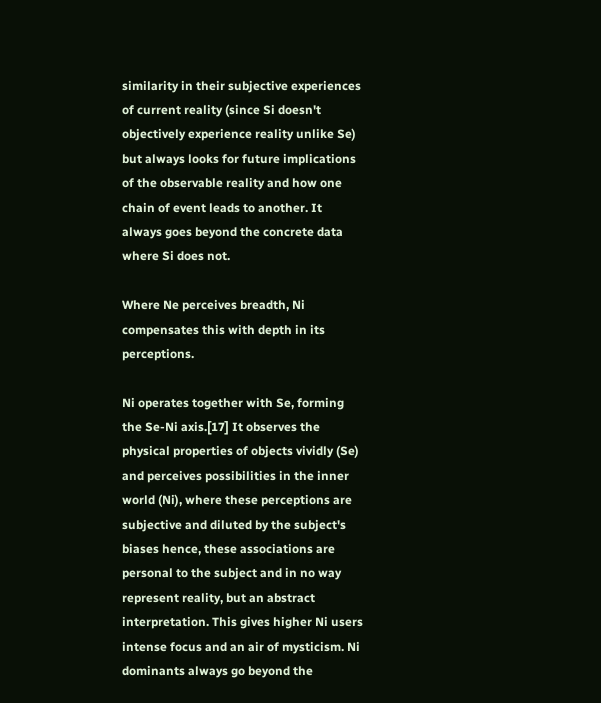similarity in their subjective experiences of current reality (since Si doesn't objectively experience reality unlike Se) but always looks for future implications of the observable reality and how one chain of event leads to another. It always goes beyond the concrete data where Si does not.

Where Ne perceives breadth, Ni compensates this with depth in its perceptions.

Ni operates together with Se, forming the Se-Ni axis.[17] It observes the physical properties of objects vividly (Se) and perceives possibilities in the inner world (Ni), where these perceptions are subjective and diluted by the subject's biases hence, these associations are personal to the subject and in no way represent reality, but an abstract interpretation. This gives higher Ni users intense focus and an air of mysticism. Ni dominants always go beyond the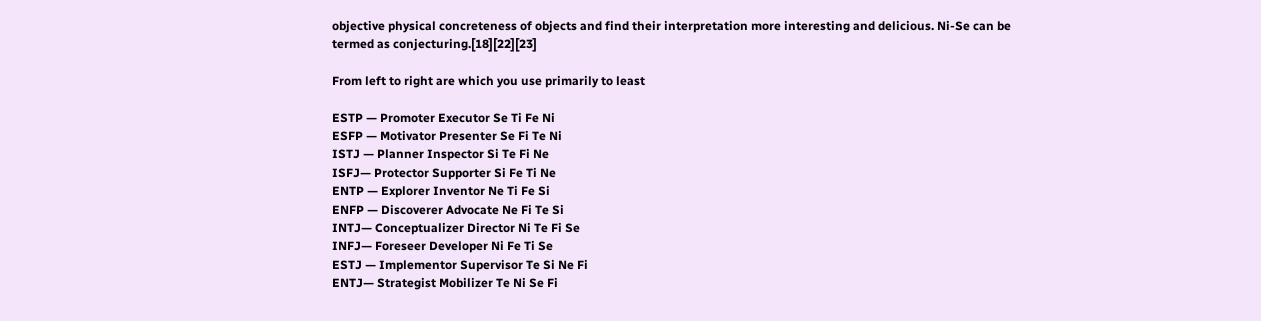objective physical concreteness of objects and find their interpretation more interesting and delicious. Ni-Se can be termed as conjecturing.[18][22][23]

From left to right are which you use primarily to least

ESTP — Promoter Executor Se Ti Fe Ni
ESFP — Motivator Presenter Se Fi Te Ni
ISTJ — Planner Inspector Si Te Fi Ne
ISFJ— Protector Supporter Si Fe Ti Ne
ENTP — Explorer Inventor Ne Ti Fe Si
ENFP — Discoverer Advocate Ne Fi Te Si
INTJ— Conceptualizer Director Ni Te Fi Se
INFJ— Foreseer Developer Ni Fe Ti Se
ESTJ — Implementor Supervisor Te Si Ne Fi
ENTJ— Strategist Mobilizer Te Ni Se Fi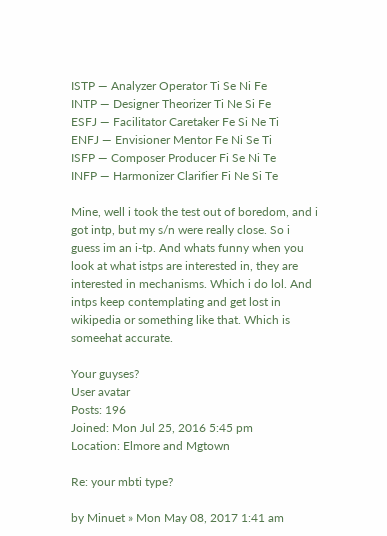ISTP — Analyzer Operator Ti Se Ni Fe
INTP — Designer Theorizer Ti Ne Si Fe
ESFJ — Facilitator Caretaker Fe Si Ne Ti
ENFJ — Envisioner Mentor Fe Ni Se Ti
ISFP — Composer Producer Fi Se Ni Te
INFP — Harmonizer Clarifier Fi Ne Si Te

Mine, well i took the test out of boredom, and i got intp, but my s/n were really close. So i guess im an i-tp. And whats funny when you look at what istps are interested in, they are interested in mechanisms. Which i do lol. And intps keep contemplating and get lost in wikipedia or something like that. Which is someehat accurate.

Your guyses?
User avatar
Posts: 196
Joined: Mon Jul 25, 2016 5:45 pm
Location: Elmore and Mgtown

Re: your mbti type?

by Minuet » Mon May 08, 2017 1:41 am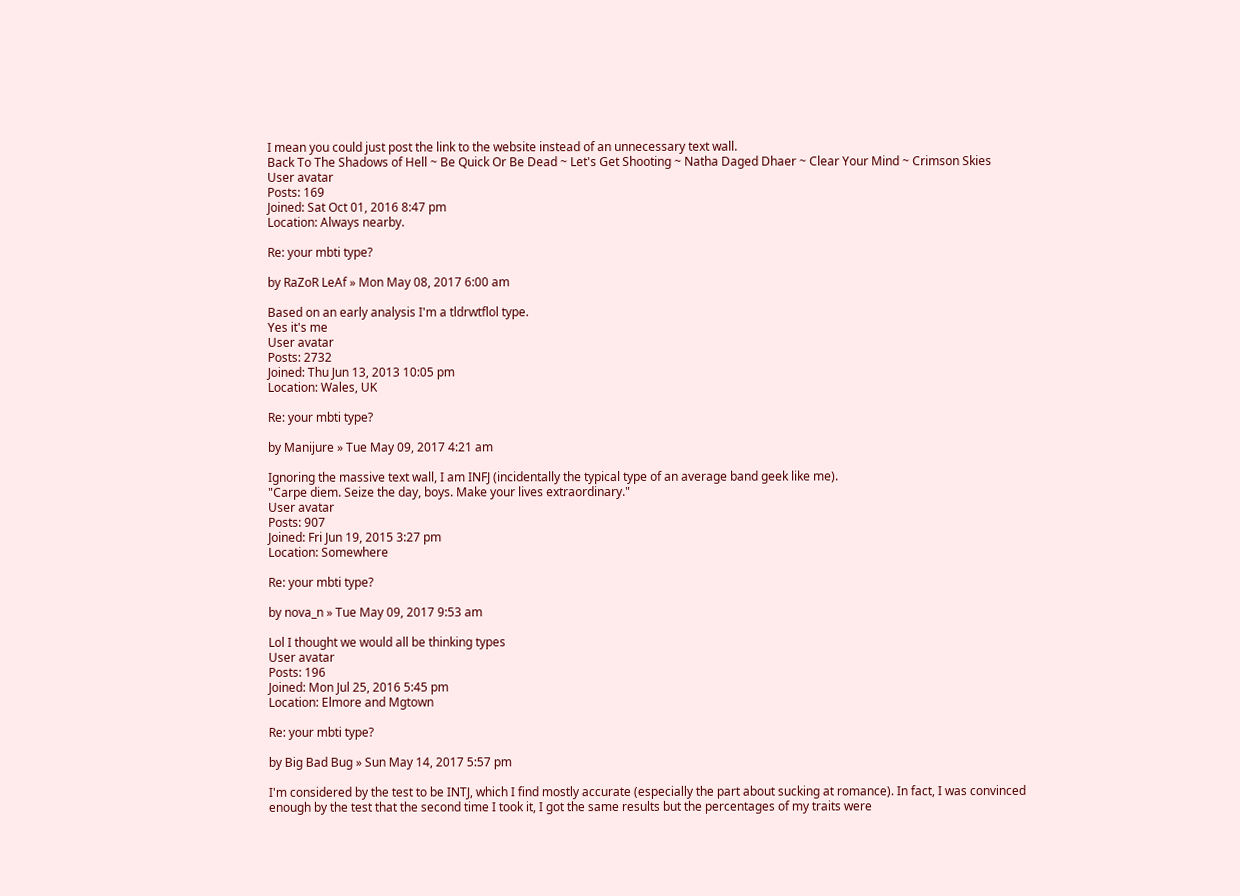I mean you could just post the link to the website instead of an unnecessary text wall.
Back To The Shadows of Hell ~ Be Quick Or Be Dead ~ Let's Get Shooting ~ Natha Daged Dhaer ~ Clear Your Mind ~ Crimson Skies
User avatar
Posts: 169
Joined: Sat Oct 01, 2016 8:47 pm
Location: Always nearby.

Re: your mbti type?

by RaZoR LeAf » Mon May 08, 2017 6:00 am

Based on an early analysis I'm a tldrwtflol type.
Yes it's me
User avatar
Posts: 2732
Joined: Thu Jun 13, 2013 10:05 pm
Location: Wales, UK

Re: your mbti type?

by Manijure » Tue May 09, 2017 4:21 am

Ignoring the massive text wall, I am INFJ (incidentally the typical type of an average band geek like me).
"Carpe diem. Seize the day, boys. Make your lives extraordinary."
User avatar
Posts: 907
Joined: Fri Jun 19, 2015 3:27 pm
Location: Somewhere

Re: your mbti type?

by nova_n » Tue May 09, 2017 9:53 am

Lol I thought we would all be thinking types
User avatar
Posts: 196
Joined: Mon Jul 25, 2016 5:45 pm
Location: Elmore and Mgtown

Re: your mbti type?

by Big Bad Bug » Sun May 14, 2017 5:57 pm

I'm considered by the test to be INTJ, which I find mostly accurate (especially the part about sucking at romance). In fact, I was convinced enough by the test that the second time I took it, I got the same results but the percentages of my traits were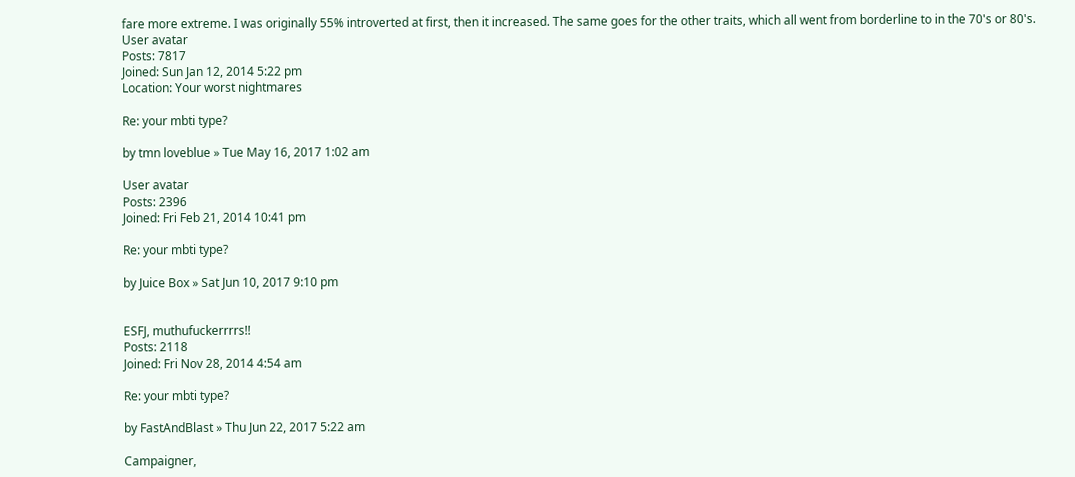fare more extreme. I was originally 55% introverted at first, then it increased. The same goes for the other traits, which all went from borderline to in the 70's or 80's.
User avatar
Posts: 7817
Joined: Sun Jan 12, 2014 5:22 pm
Location: Your worst nightmares

Re: your mbti type?

by tmn loveblue » Tue May 16, 2017 1:02 am

User avatar
Posts: 2396
Joined: Fri Feb 21, 2014 10:41 pm

Re: your mbti type?

by Juice Box » Sat Jun 10, 2017 9:10 pm


ESFJ, muthufuckerrrrs!!
Posts: 2118
Joined: Fri Nov 28, 2014 4:54 am

Re: your mbti type?

by FastAndBlast » Thu Jun 22, 2017 5:22 am

Campaigner,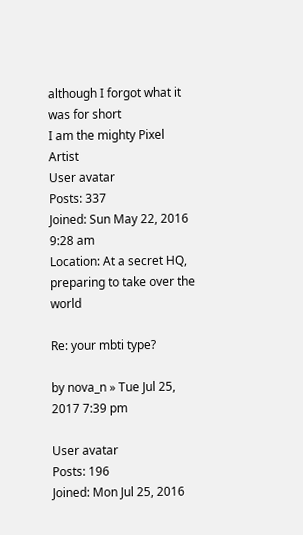although I forgot what it was for short
I am the mighty Pixel Artist
User avatar
Posts: 337
Joined: Sun May 22, 2016 9:28 am
Location: At a secret HQ, preparing to take over the world

Re: your mbti type?

by nova_n » Tue Jul 25, 2017 7:39 pm

User avatar
Posts: 196
Joined: Mon Jul 25, 2016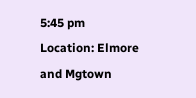5:45 pm
Location: Elmore and Mgtown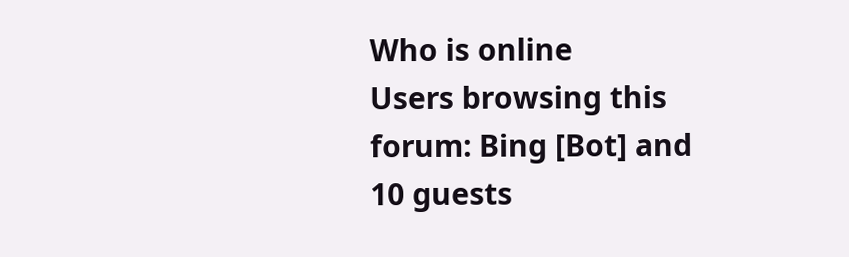Who is online
Users browsing this forum: Bing [Bot] and 10 guests